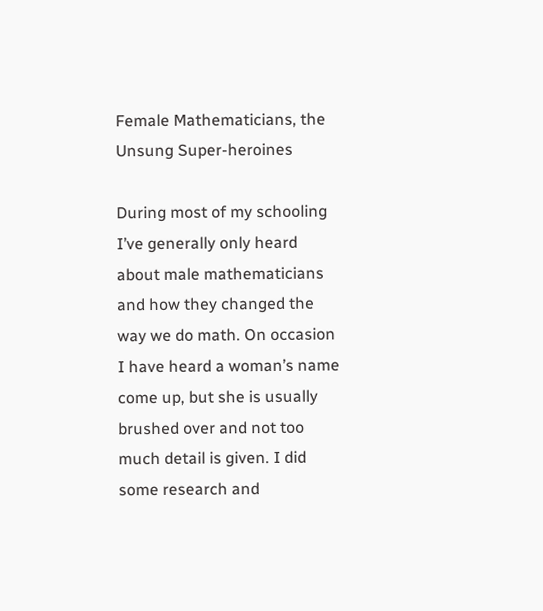Female Mathematicians, the Unsung Super-heroines

During most of my schooling I’ve generally only heard about male mathematicians and how they changed the way we do math. On occasion I have heard a woman’s name come up, but she is usually brushed over and not too much detail is given. I did some research and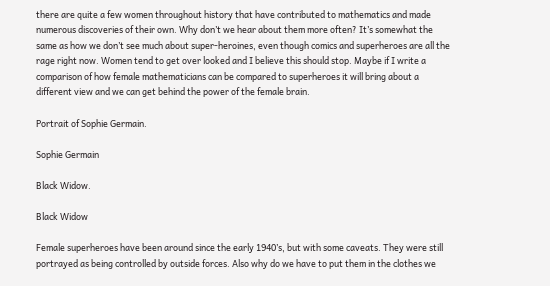there are quite a few women throughout history that have contributed to mathematics and made numerous discoveries of their own. Why don’t we hear about them more often? It’s somewhat the same as how we don’t see much about super-heroines, even though comics and superheroes are all the rage right now. Women tend to get over looked and I believe this should stop. Maybe if I write a comparison of how female mathematicians can be compared to superheroes it will bring about a different view and we can get behind the power of the female brain.

Portrait of Sophie Germain.

Sophie Germain

Black Widow.

Black Widow

Female superheroes have been around since the early 1940’s, but with some caveats. They were still portrayed as being controlled by outside forces. Also why do we have to put them in the clothes we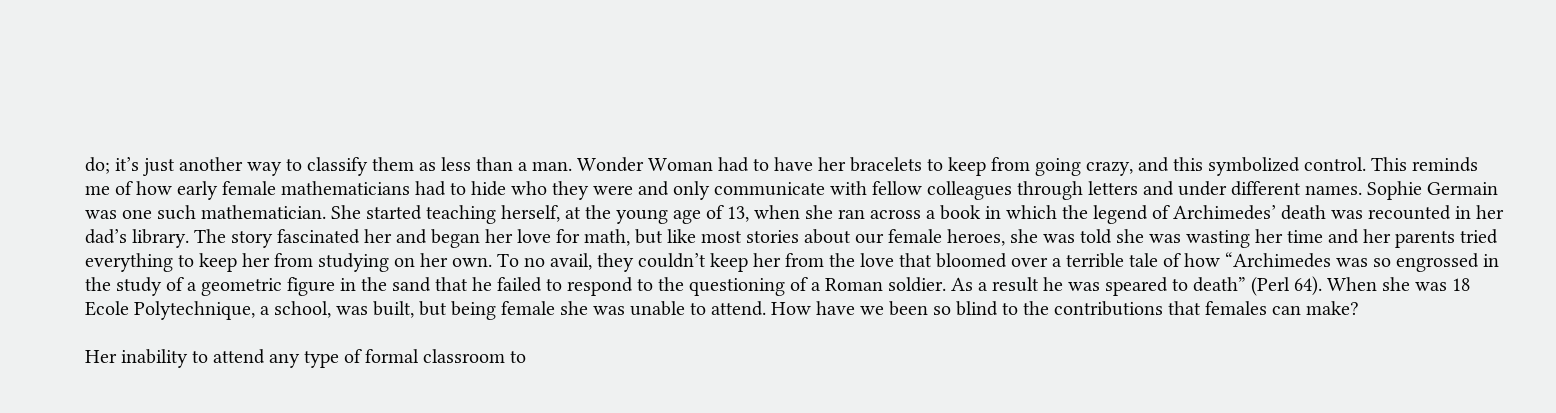do; it’s just another way to classify them as less than a man. Wonder Woman had to have her bracelets to keep from going crazy, and this symbolized control. This reminds me of how early female mathematicians had to hide who they were and only communicate with fellow colleagues through letters and under different names. Sophie Germain was one such mathematician. She started teaching herself, at the young age of 13, when she ran across a book in which the legend of Archimedes’ death was recounted in her dad’s library. The story fascinated her and began her love for math, but like most stories about our female heroes, she was told she was wasting her time and her parents tried everything to keep her from studying on her own. To no avail, they couldn’t keep her from the love that bloomed over a terrible tale of how “Archimedes was so engrossed in the study of a geometric figure in the sand that he failed to respond to the questioning of a Roman soldier. As a result he was speared to death” (Perl 64). When she was 18 Ecole Polytechnique, a school, was built, but being female she was unable to attend. How have we been so blind to the contributions that females can make?

Her inability to attend any type of formal classroom to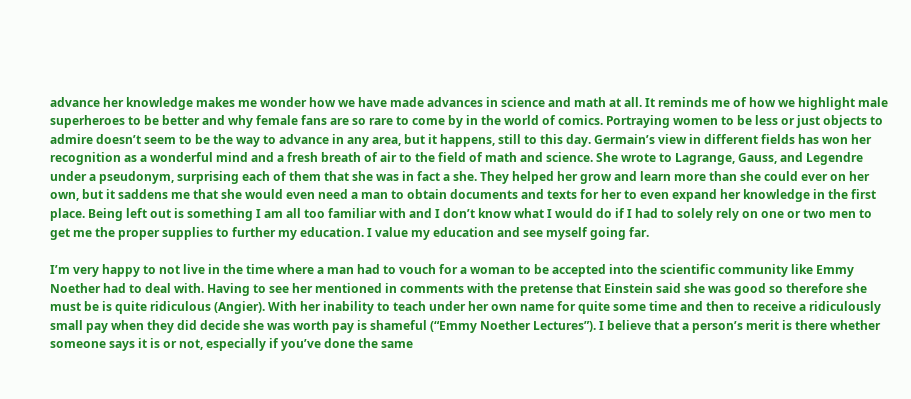advance her knowledge makes me wonder how we have made advances in science and math at all. It reminds me of how we highlight male superheroes to be better and why female fans are so rare to come by in the world of comics. Portraying women to be less or just objects to admire doesn’t seem to be the way to advance in any area, but it happens, still to this day. Germain’s view in different fields has won her recognition as a wonderful mind and a fresh breath of air to the field of math and science. She wrote to Lagrange, Gauss, and Legendre under a pseudonym, surprising each of them that she was in fact a she. They helped her grow and learn more than she could ever on her own, but it saddens me that she would even need a man to obtain documents and texts for her to even expand her knowledge in the first place. Being left out is something I am all too familiar with and I don’t know what I would do if I had to solely rely on one or two men to get me the proper supplies to further my education. I value my education and see myself going far.

I’m very happy to not live in the time where a man had to vouch for a woman to be accepted into the scientific community like Emmy Noether had to deal with. Having to see her mentioned in comments with the pretense that Einstein said she was good so therefore she must be is quite ridiculous (Angier). With her inability to teach under her own name for quite some time and then to receive a ridiculously small pay when they did decide she was worth pay is shameful (“Emmy Noether Lectures”). I believe that a person’s merit is there whether someone says it is or not, especially if you’ve done the same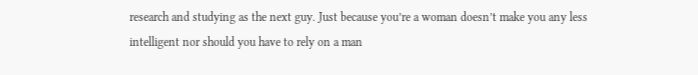research and studying as the next guy. Just because you’re a woman doesn’t make you any less intelligent nor should you have to rely on a man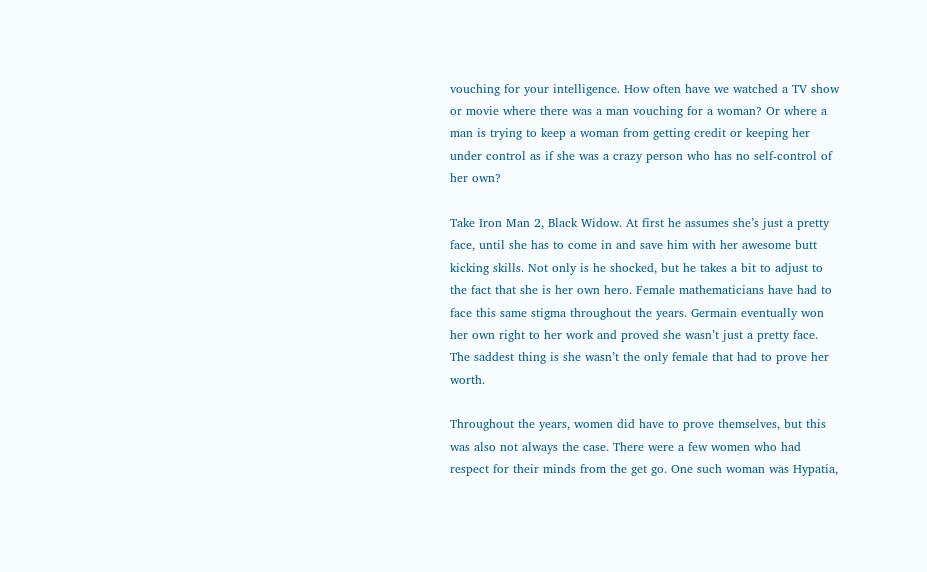vouching for your intelligence. How often have we watched a TV show or movie where there was a man vouching for a woman? Or where a man is trying to keep a woman from getting credit or keeping her under control as if she was a crazy person who has no self-control of her own?

Take Iron Man 2, Black Widow. At first he assumes she’s just a pretty face, until she has to come in and save him with her awesome butt kicking skills. Not only is he shocked, but he takes a bit to adjust to the fact that she is her own hero. Female mathematicians have had to face this same stigma throughout the years. Germain eventually won her own right to her work and proved she wasn’t just a pretty face. The saddest thing is she wasn’t the only female that had to prove her worth.

Throughout the years, women did have to prove themselves, but this was also not always the case. There were a few women who had respect for their minds from the get go. One such woman was Hypatia,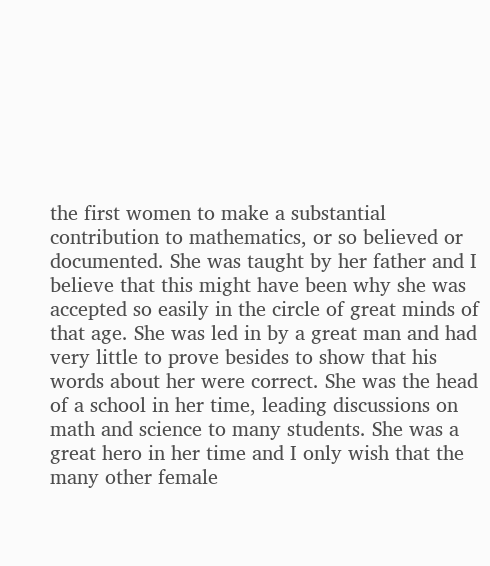the first women to make a substantial contribution to mathematics, or so believed or documented. She was taught by her father and I believe that this might have been why she was accepted so easily in the circle of great minds of that age. She was led in by a great man and had very little to prove besides to show that his words about her were correct. She was the head of a school in her time, leading discussions on math and science to many students. She was a great hero in her time and I only wish that the many other female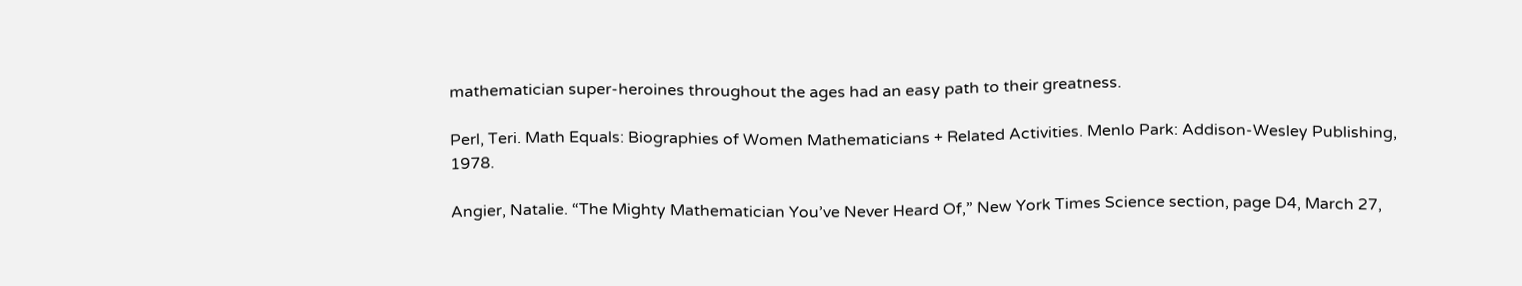mathematician super-heroines throughout the ages had an easy path to their greatness.

Perl, Teri. Math Equals: Biographies of Women Mathematicians + Related Activities. Menlo Park: Addison-Wesley Publishing, 1978.

Angier, Natalie. “The Mighty Mathematician You’ve Never Heard Of,” New York Times Science section, page D4, March 27,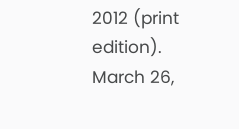2012 (print edition). March 26,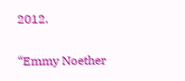2012.

“Emmy Noether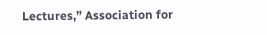Lectures,” Association for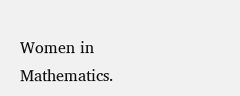Women in Mathematics.